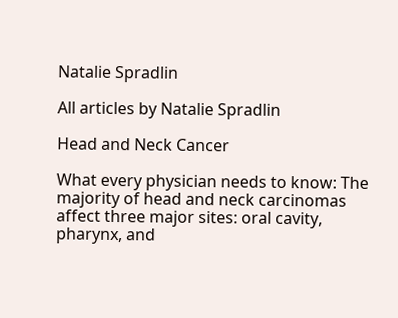Natalie Spradlin

All articles by Natalie Spradlin

Head and Neck Cancer

What every physician needs to know: The majority of head and neck carcinomas affect three major sites: oral cavity, pharynx, and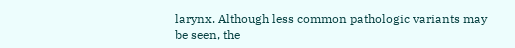larynx. Although less common pathologic variants may be seen, the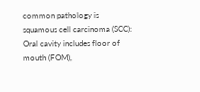common pathology is squamous cell carcinoma (SCC): Oral cavity includes floor of mouth (FOM),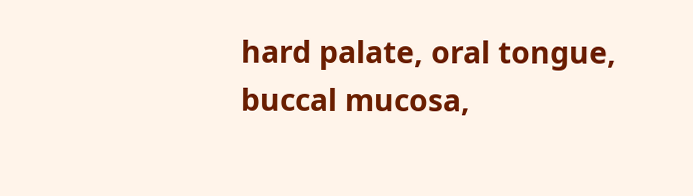hard palate, oral tongue, buccal mucosa,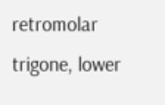retromolar trigone, lower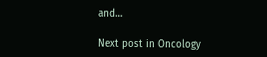and…

Next post in Oncology